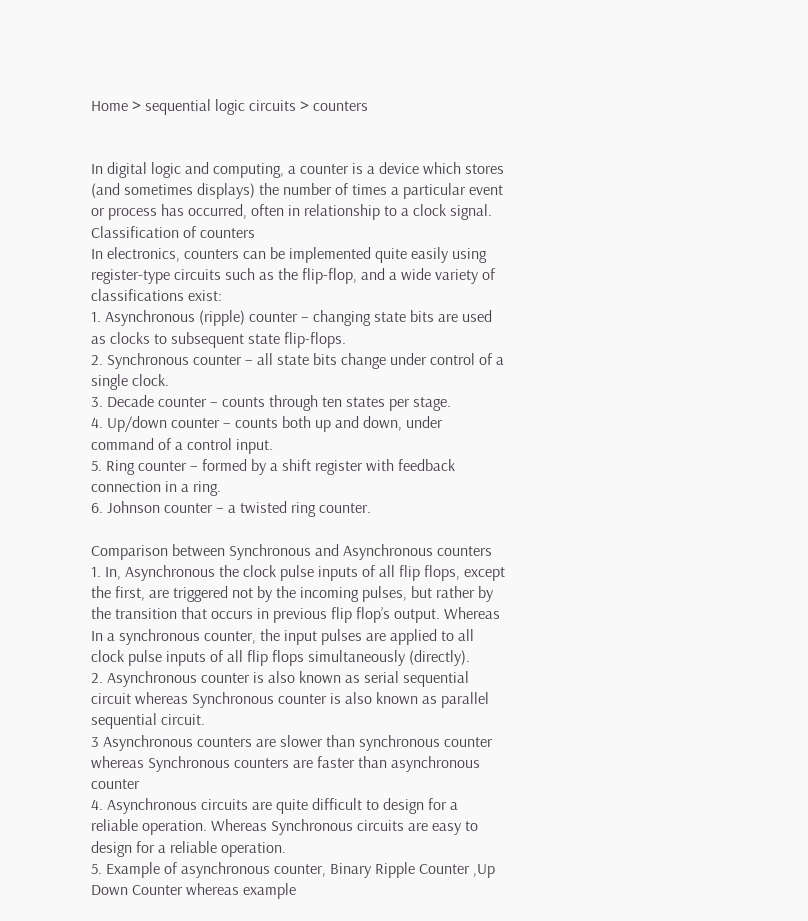Home > sequential logic circuits > counters


In digital logic and computing, a counter is a device which stores (and sometimes displays) the number of times a particular event or process has occurred, often in relationship to a clock signal.
Classification of counters
In electronics, counters can be implemented quite easily using register-type circuits such as the flip-flop, and a wide variety of classifications exist:
1. Asynchronous (ripple) counter – changing state bits are used as clocks to subsequent state flip-flops.
2. Synchronous counter – all state bits change under control of a single clock.
3. Decade counter – counts through ten states per stage.
4. Up/down counter – counts both up and down, under command of a control input.
5. Ring counter – formed by a shift register with feedback connection in a ring.
6. Johnson counter – a twisted ring counter.

Comparison between Synchronous and Asynchronous counters
1. In, Asynchronous the clock pulse inputs of all flip flops, except the first, are triggered not by the incoming pulses, but rather by the transition that occurs in previous flip flop’s output. Whereas In a synchronous counter, the input pulses are applied to all clock pulse inputs of all flip flops simultaneously (directly).
2. Asynchronous counter is also known as serial sequential circuit whereas Synchronous counter is also known as parallel sequential circuit.
3 Asynchronous counters are slower than synchronous counter whereas Synchronous counters are faster than asynchronous counter
4. Asynchronous circuits are quite difficult to design for a reliable operation. Whereas Synchronous circuits are easy to design for a reliable operation.
5. Example of asynchronous counter, Binary Ripple Counter ,Up Down Counter whereas example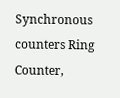Synchronous counters Ring Counter,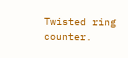Twisted ring counter.